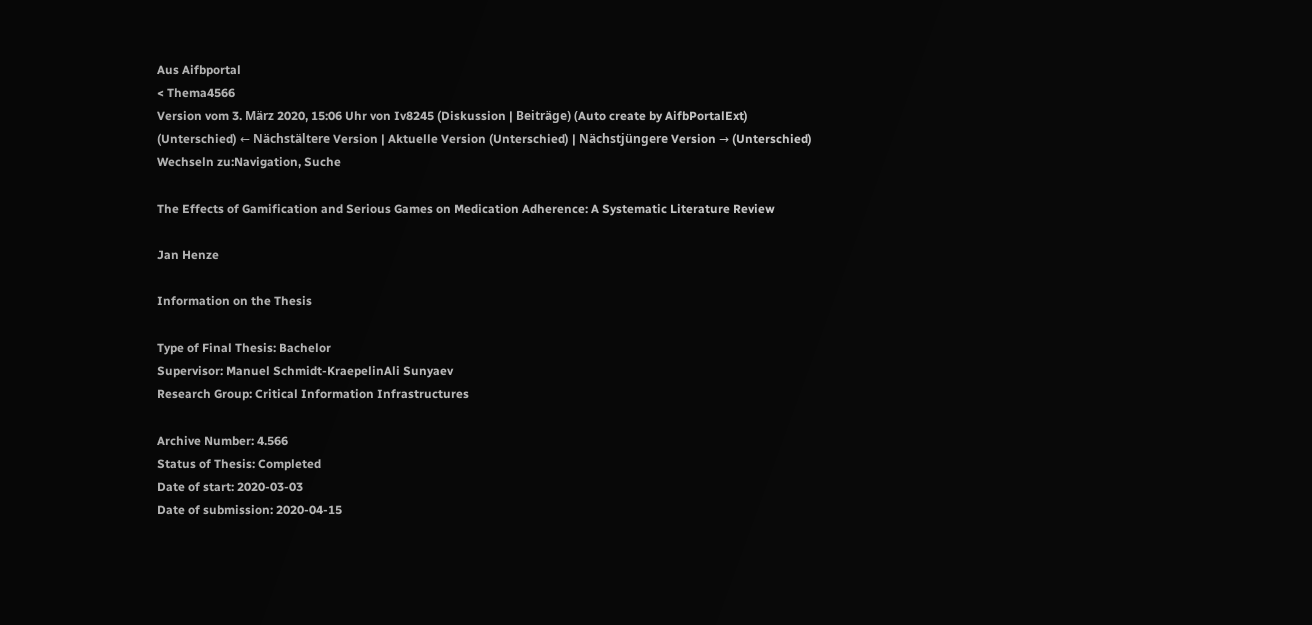Aus Aifbportal
< Thema4566
Version vom 3. März 2020, 15:06 Uhr von Iv8245 (Diskussion | Beiträge) (Auto create by AifbPortalExt)
(Unterschied) ← Nächstältere Version | Aktuelle Version (Unterschied) | Nächstjüngere Version → (Unterschied)
Wechseln zu:Navigation, Suche

The Effects of Gamification and Serious Games on Medication Adherence: A Systematic Literature Review

Jan Henze

Information on the Thesis

Type of Final Thesis: Bachelor
Supervisor: Manuel Schmidt-KraepelinAli Sunyaev
Research Group: Critical Information Infrastructures

Archive Number: 4.566
Status of Thesis: Completed
Date of start: 2020-03-03
Date of submission: 2020-04-15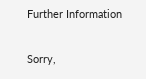Further Information

Sorry,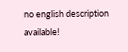no english description available!